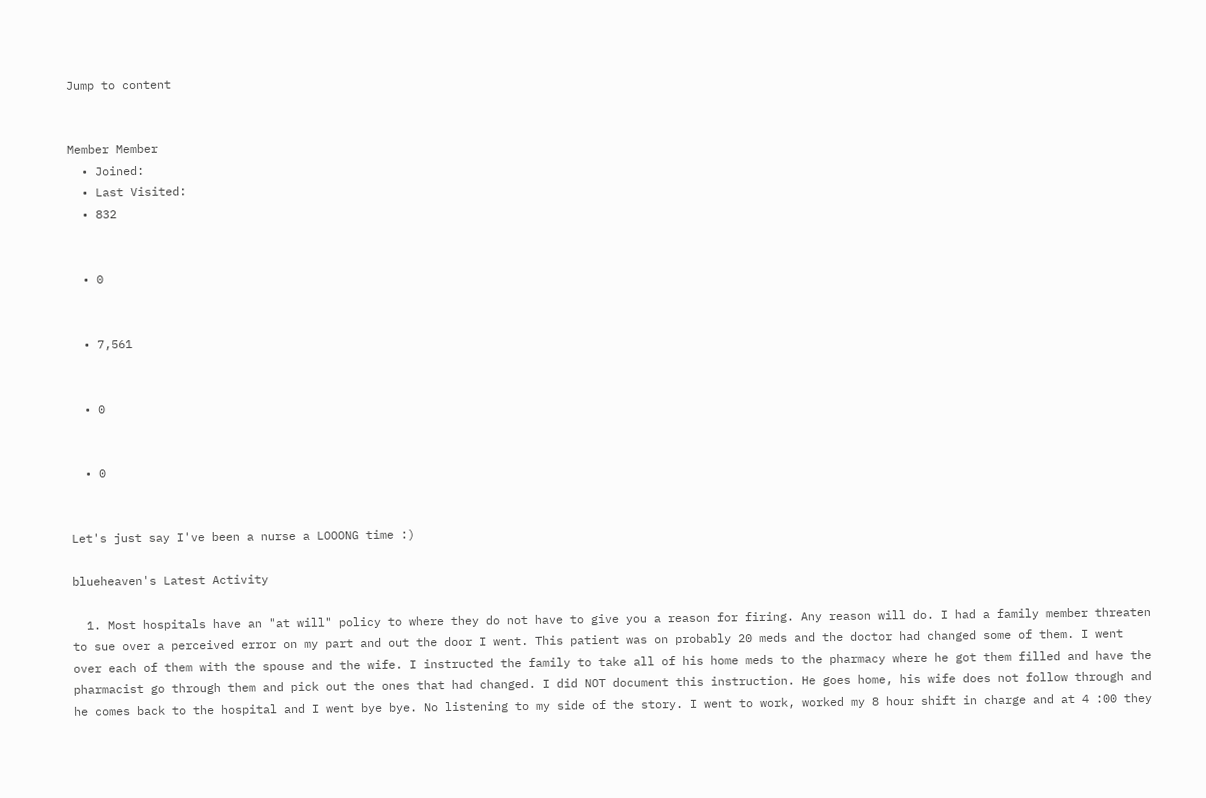Jump to content


Member Member
  • Joined:
  • Last Visited:
  • 832


  • 0


  • 7,561


  • 0


  • 0


Let's just say I've been a nurse a LOOONG time :)

blueheaven's Latest Activity

  1. Most hospitals have an "at will" policy to where they do not have to give you a reason for firing. Any reason will do. I had a family member threaten to sue over a perceived error on my part and out the door I went. This patient was on probably 20 meds and the doctor had changed some of them. I went over each of them with the spouse and the wife. I instructed the family to take all of his home meds to the pharmacy where he got them filled and have the pharmacist go through them and pick out the ones that had changed. I did NOT document this instruction. He goes home, his wife does not follow through and he comes back to the hospital and I went bye bye. No listening to my side of the story. I went to work, worked my 8 hour shift in charge and at 4 :00 they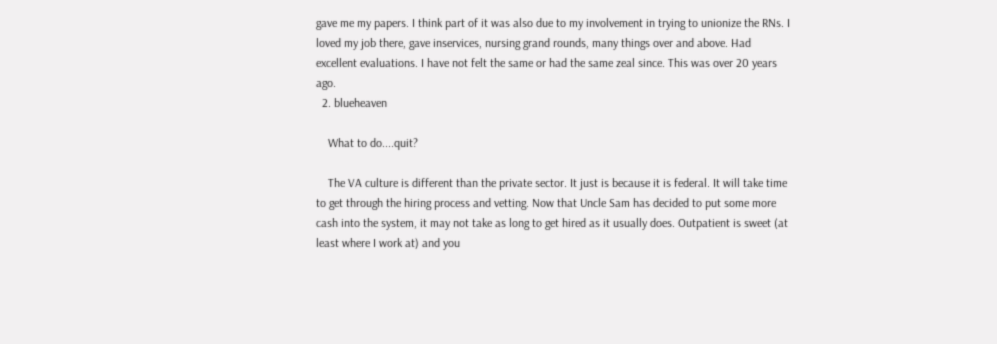gave me my papers. I think part of it was also due to my involvement in trying to unionize the RNs. I loved my job there, gave inservices, nursing grand rounds, many things over and above. Had excellent evaluations. I have not felt the same or had the same zeal since. This was over 20 years ago.
  2. blueheaven

    What to do....quit?

    The VA culture is different than the private sector. It just is because it is federal. It will take time to get through the hiring process and vetting. Now that Uncle Sam has decided to put some more cash into the system, it may not take as long to get hired as it usually does. Outpatient is sweet (at least where I work at) and you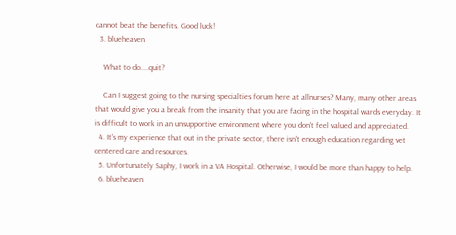cannot beat the benefits. Good luck!
  3. blueheaven

    What to do....quit?

    Can I suggest going to the nursing specialties forum here at allnurses? Many, many other areas that would give you a break from the insanity that you are facing in the hospital wards everyday. It is difficult to work in an unsupportive environment where you don't feel valued and appreciated.
  4. It's my experience that out in the private sector, there isn't enough education regarding vet centered care and resources.
  5. Unfortunately Saphy, I work in a VA Hospital. Otherwise, I would be more than happy to help.
  6. blueheaven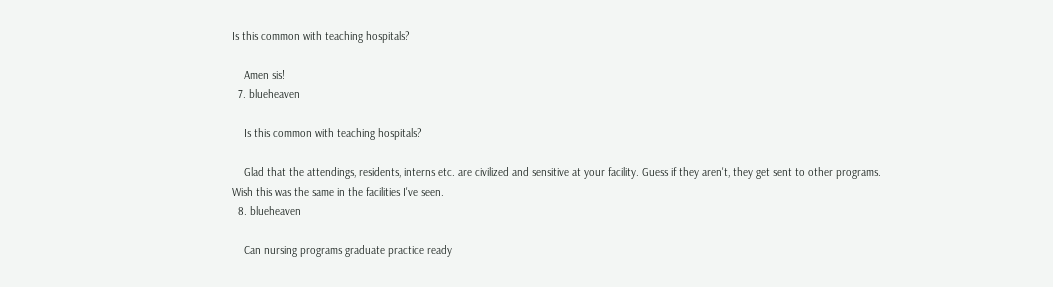Is this common with teaching hospitals?

    Amen sis!
  7. blueheaven

    Is this common with teaching hospitals?

    Glad that the attendings, residents, interns etc. are civilized and sensitive at your facility. Guess if they aren't, they get sent to other programs. Wish this was the same in the facilities I've seen.
  8. blueheaven

    Can nursing programs graduate practice ready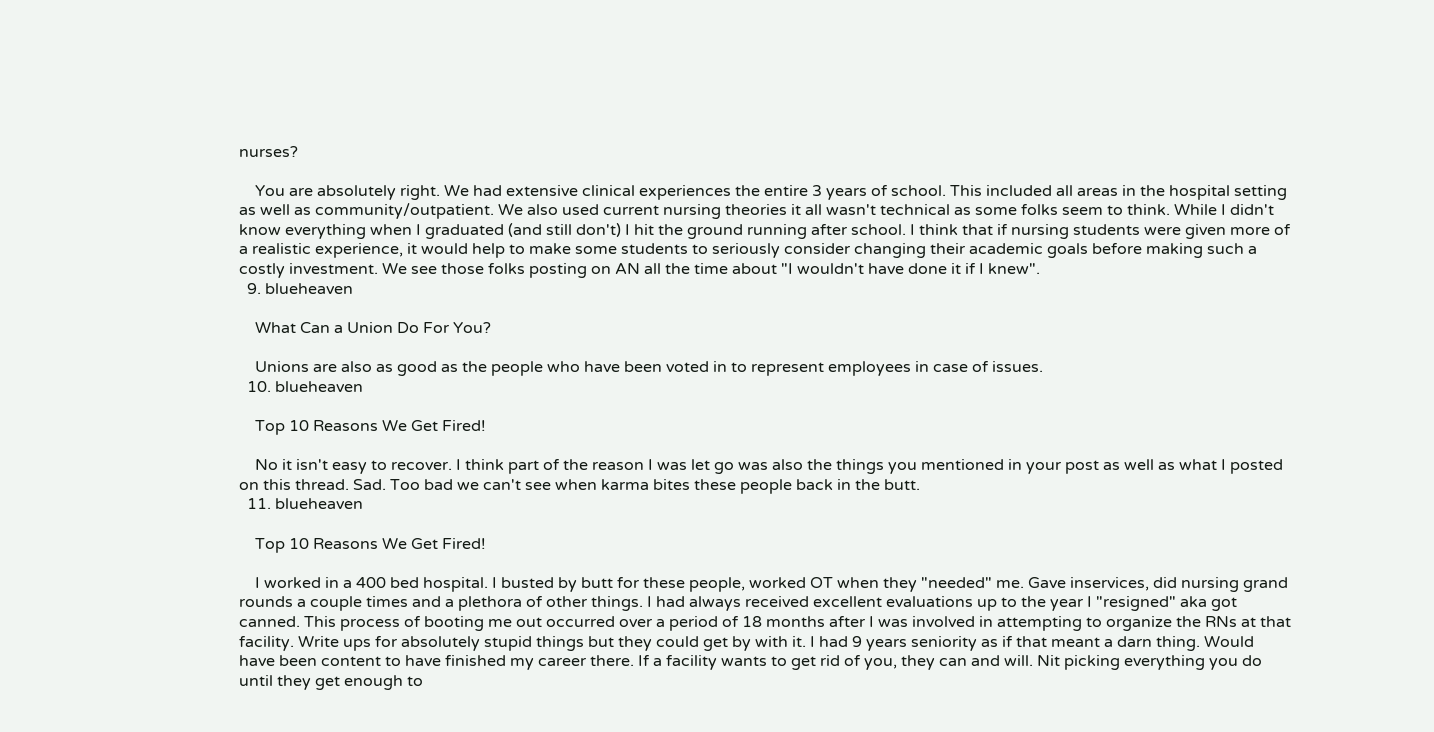nurses?

    You are absolutely right. We had extensive clinical experiences the entire 3 years of school. This included all areas in the hospital setting as well as community/outpatient. We also used current nursing theories it all wasn't technical as some folks seem to think. While I didn't know everything when I graduated (and still don't) I hit the ground running after school. I think that if nursing students were given more of a realistic experience, it would help to make some students to seriously consider changing their academic goals before making such a costly investment. We see those folks posting on AN all the time about "I wouldn't have done it if I knew".
  9. blueheaven

    What Can a Union Do For You?

    Unions are also as good as the people who have been voted in to represent employees in case of issues.
  10. blueheaven

    Top 10 Reasons We Get Fired!

    No it isn't easy to recover. I think part of the reason I was let go was also the things you mentioned in your post as well as what I posted on this thread. Sad. Too bad we can't see when karma bites these people back in the butt.
  11. blueheaven

    Top 10 Reasons We Get Fired!

    I worked in a 400 bed hospital. I busted by butt for these people, worked OT when they "needed" me. Gave inservices, did nursing grand rounds a couple times and a plethora of other things. I had always received excellent evaluations up to the year I "resigned" aka got canned. This process of booting me out occurred over a period of 18 months after I was involved in attempting to organize the RNs at that facility. Write ups for absolutely stupid things but they could get by with it. I had 9 years seniority as if that meant a darn thing. Would have been content to have finished my career there. If a facility wants to get rid of you, they can and will. Nit picking everything you do until they get enough to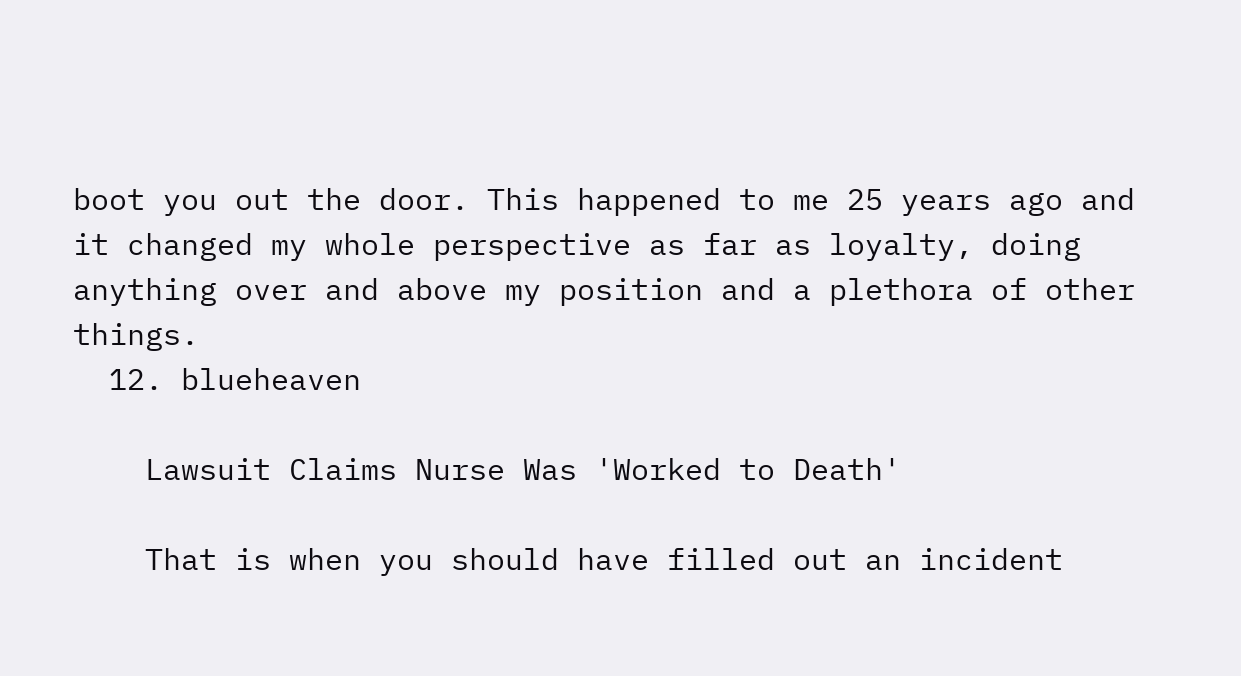boot you out the door. This happened to me 25 years ago and it changed my whole perspective as far as loyalty, doing anything over and above my position and a plethora of other things.
  12. blueheaven

    Lawsuit Claims Nurse Was 'Worked to Death'

    That is when you should have filled out an incident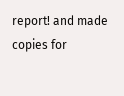report! and made copies for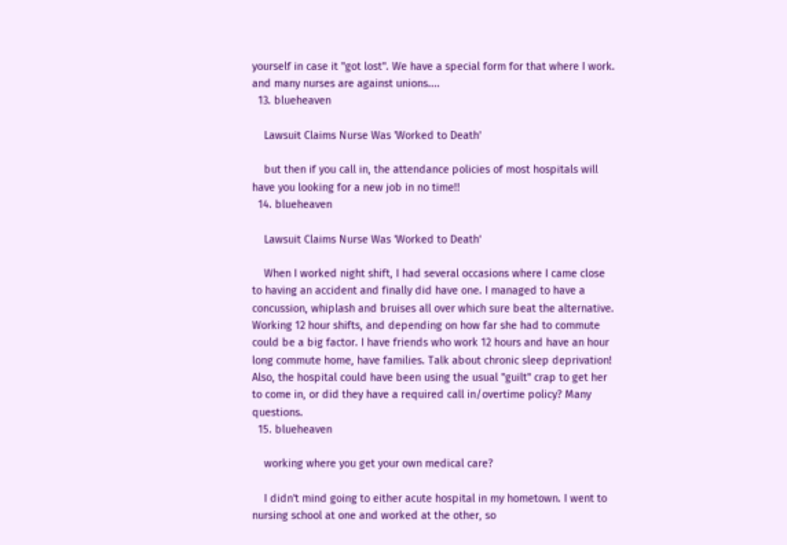yourself in case it "got lost". We have a special form for that where I work. and many nurses are against unions....
  13. blueheaven

    Lawsuit Claims Nurse Was 'Worked to Death'

    but then if you call in, the attendance policies of most hospitals will have you looking for a new job in no time!!
  14. blueheaven

    Lawsuit Claims Nurse Was 'Worked to Death'

    When I worked night shift, I had several occasions where I came close to having an accident and finally did have one. I managed to have a concussion, whiplash and bruises all over which sure beat the alternative. Working 12 hour shifts, and depending on how far she had to commute could be a big factor. I have friends who work 12 hours and have an hour long commute home, have families. Talk about chronic sleep deprivation! Also, the hospital could have been using the usual "guilt" crap to get her to come in, or did they have a required call in/overtime policy? Many questions.
  15. blueheaven

    working where you get your own medical care?

    I didn't mind going to either acute hospital in my hometown. I went to nursing school at one and worked at the other, so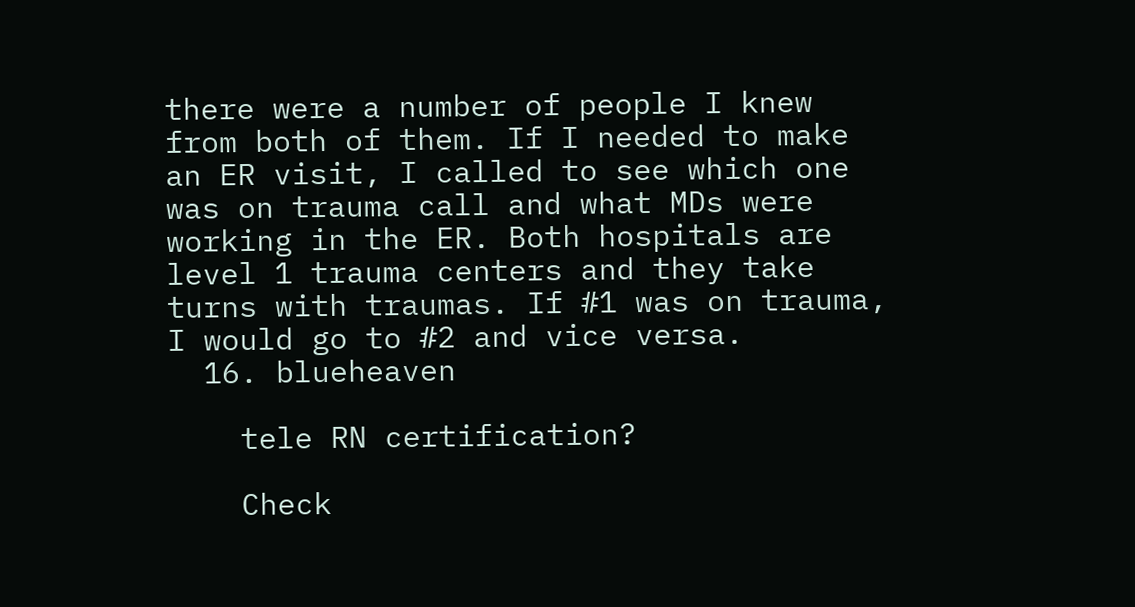there were a number of people I knew from both of them. If I needed to make an ER visit, I called to see which one was on trauma call and what MDs were working in the ER. Both hospitals are level 1 trauma centers and they take turns with traumas. If #1 was on trauma, I would go to #2 and vice versa.
  16. blueheaven

    tele RN certification?

    Check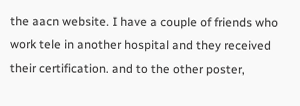the aacn website. I have a couple of friends who work tele in another hospital and they received their certification. and to the other poster,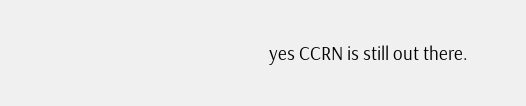yes CCRN is still out there.